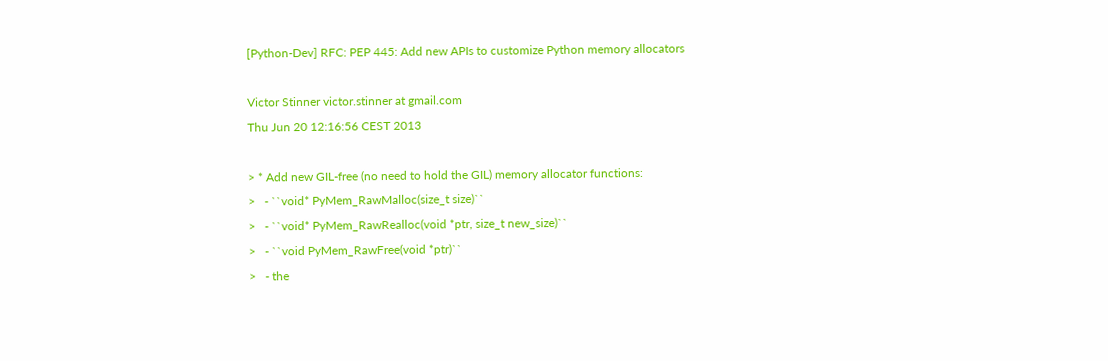[Python-Dev] RFC: PEP 445: Add new APIs to customize Python memory allocators

Victor Stinner victor.stinner at gmail.com
Thu Jun 20 12:16:56 CEST 2013

> * Add new GIL-free (no need to hold the GIL) memory allocator functions:
>   - ``void* PyMem_RawMalloc(size_t size)``
>   - ``void* PyMem_RawRealloc(void *ptr, size_t new_size)``
>   - ``void PyMem_RawFree(void *ptr)``
>   - the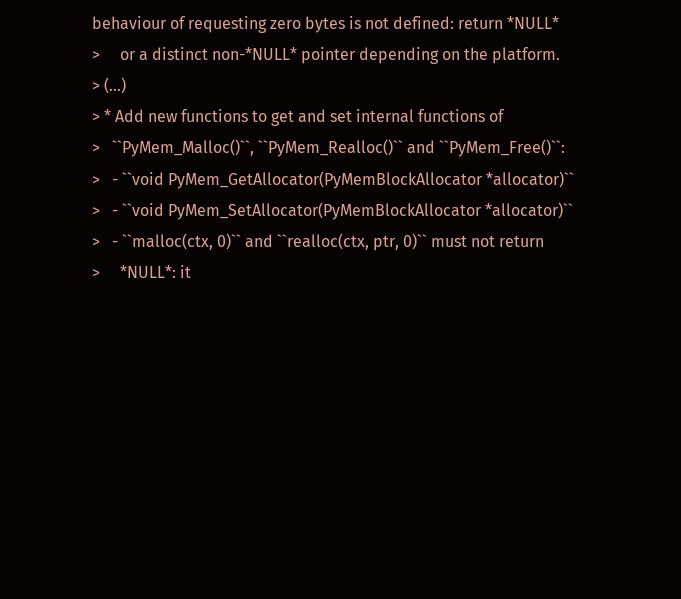behaviour of requesting zero bytes is not defined: return *NULL*
>     or a distinct non-*NULL* pointer depending on the platform.
> (...)
> * Add new functions to get and set internal functions of
>   ``PyMem_Malloc()``, ``PyMem_Realloc()`` and ``PyMem_Free()``:
>   - ``void PyMem_GetAllocator(PyMemBlockAllocator *allocator)``
>   - ``void PyMem_SetAllocator(PyMemBlockAllocator *allocator)``
>   - ``malloc(ctx, 0)`` and ``realloc(ctx, ptr, 0)`` must not return
>     *NULL*: it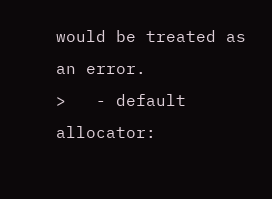would be treated as an error.
>   - default allocator: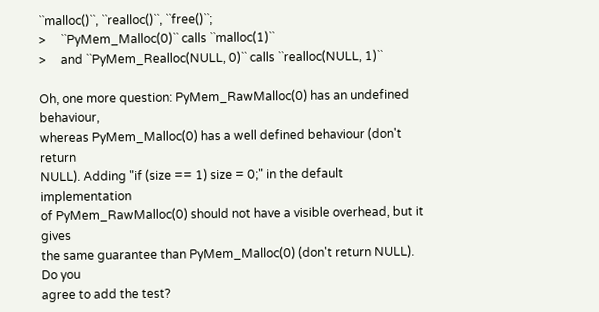``malloc()``, ``realloc()``, ``free()``;
>     ``PyMem_Malloc(0)`` calls ``malloc(1)``
>     and ``PyMem_Realloc(NULL, 0)`` calls ``realloc(NULL, 1)``

Oh, one more question: PyMem_RawMalloc(0) has an undefined behaviour,
whereas PyMem_Malloc(0) has a well defined behaviour (don't return
NULL). Adding "if (size == 1) size = 0;" in the default implementation
of PyMem_RawMalloc(0) should not have a visible overhead, but it gives
the same guarantee than PyMem_Malloc(0) (don't return NULL). Do you
agree to add the test?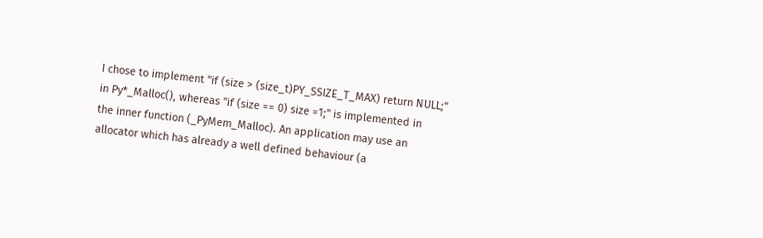I chose to implement "if (size > (size_t)PY_SSIZE_T_MAX) return NULL;"
in Py*_Malloc(), whereas "if (size == 0) size =1;" is implemented in
the inner function (_PyMem_Malloc). An application may use an
allocator which has already a well defined behaviour (a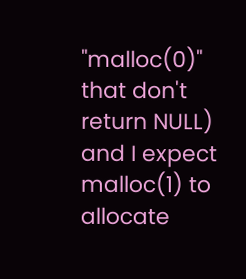"malloc(0)"
that don't return NULL) and I expect malloc(1) to allocate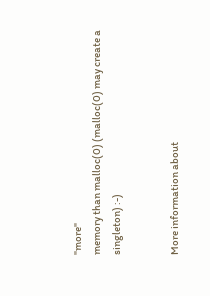"more"
memory than malloc(0) (malloc(0) may create a singleton) :-)


More information about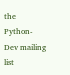the Python-Dev mailing list